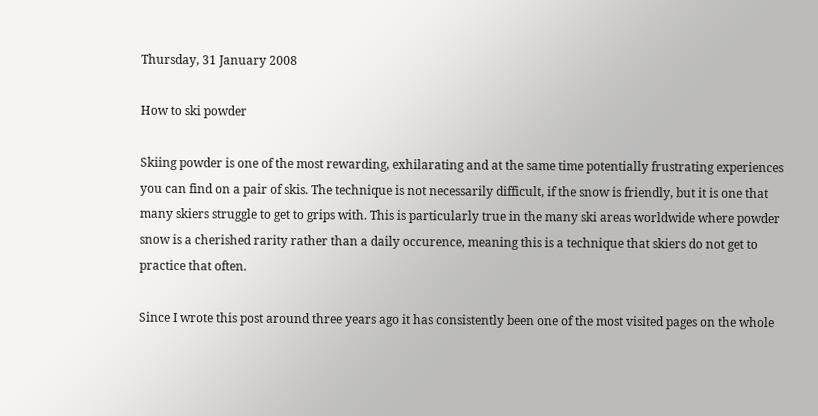Thursday, 31 January 2008

How to ski powder

Skiing powder is one of the most rewarding, exhilarating and at the same time potentially frustrating experiences you can find on a pair of skis. The technique is not necessarily difficult, if the snow is friendly, but it is one that many skiers struggle to get to grips with. This is particularly true in the many ski areas worldwide where powder snow is a cherished rarity rather than a daily occurence, meaning this is a technique that skiers do not get to practice that often.

Since I wrote this post around three years ago it has consistently been one of the most visited pages on the whole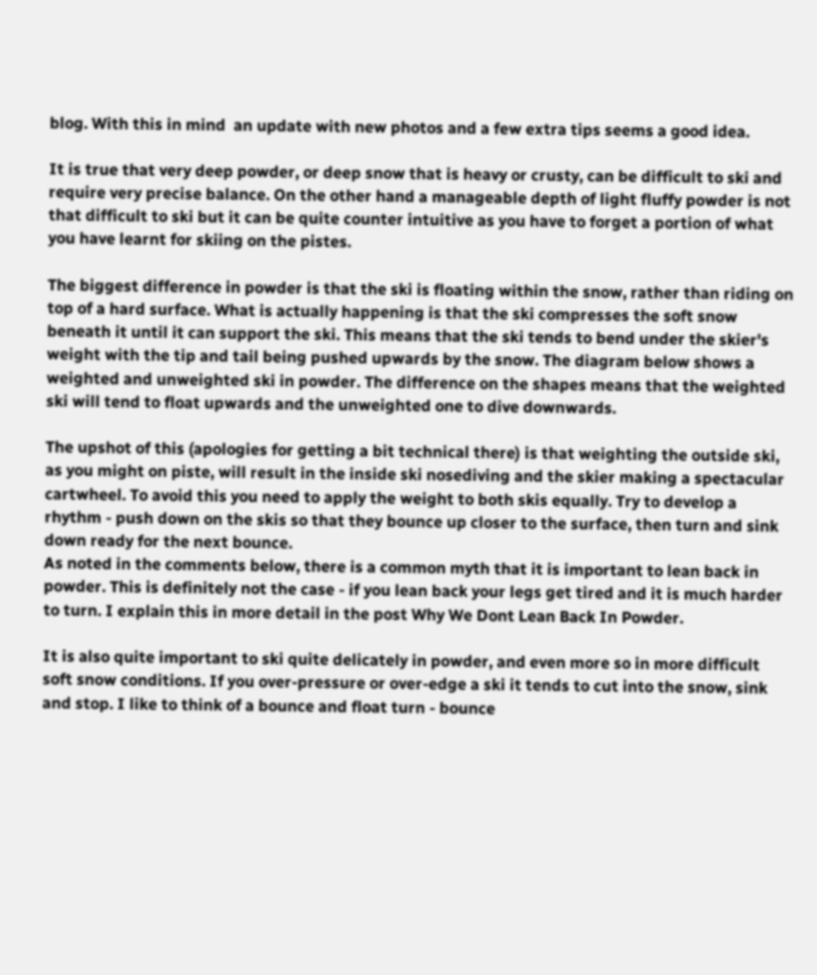blog. With this in mind  an update with new photos and a few extra tips seems a good idea.

It is true that very deep powder, or deep snow that is heavy or crusty, can be difficult to ski and require very precise balance. On the other hand a manageable depth of light fluffy powder is not that difficult to ski but it can be quite counter intuitive as you have to forget a portion of what you have learnt for skiing on the pistes.

The biggest difference in powder is that the ski is floating within the snow, rather than riding on top of a hard surface. What is actually happening is that the ski compresses the soft snow beneath it until it can support the ski. This means that the ski tends to bend under the skier's weight with the tip and tail being pushed upwards by the snow. The diagram below shows a weighted and unweighted ski in powder. The difference on the shapes means that the weighted ski will tend to float upwards and the unweighted one to dive downwards.

The upshot of this (apologies for getting a bit technical there) is that weighting the outside ski, as you might on piste, will result in the inside ski nosediving and the skier making a spectacular cartwheel. To avoid this you need to apply the weight to both skis equally. Try to develop a rhythm - push down on the skis so that they bounce up closer to the surface, then turn and sink down ready for the next bounce.
As noted in the comments below, there is a common myth that it is important to lean back in powder. This is definitely not the case - if you lean back your legs get tired and it is much harder to turn. I explain this in more detail in the post Why We Dont Lean Back In Powder.

It is also quite important to ski quite delicately in powder, and even more so in more difficult soft snow conditions. If you over-pressure or over-edge a ski it tends to cut into the snow, sink and stop. I like to think of a bounce and float turn - bounce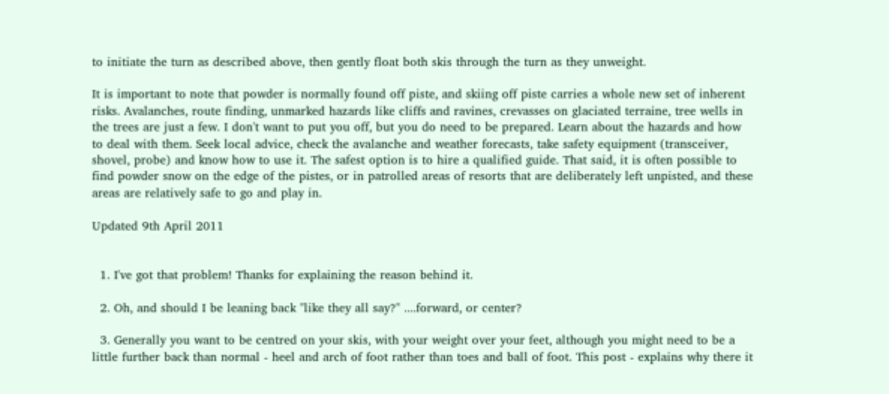to initiate the turn as described above, then gently float both skis through the turn as they unweight.

It is important to note that powder is normally found off piste, and skiing off piste carries a whole new set of inherent risks. Avalanches, route finding, unmarked hazards like cliffs and ravines, crevasses on glaciated terraine, tree wells in the trees are just a few. I don't want to put you off, but you do need to be prepared. Learn about the hazards and how to deal with them. Seek local advice, check the avalanche and weather forecasts, take safety equipment (transceiver, shovel, probe) and know how to use it. The safest option is to hire a qualified guide. That said, it is often possible to find powder snow on the edge of the pistes, or in patrolled areas of resorts that are deliberately left unpisted, and these areas are relatively safe to go and play in.

Updated 9th April 2011


  1. I've got that problem! Thanks for explaining the reason behind it.

  2. Oh, and should I be leaning back "like they all say?" ....forward, or center?

  3. Generally you want to be centred on your skis, with your weight over your feet, although you might need to be a little further back than normal - heel and arch of foot rather than toes and ball of foot. This post - explains why there it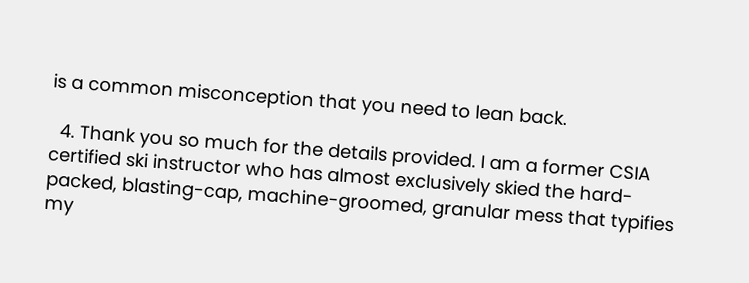is a common misconception that you need to lean back.

  4. Thank you so much for the details provided. I am a former CSIA certified ski instructor who has almost exclusively skied the hard-packed, blasting-cap, machine-groomed, granular mess that typifies my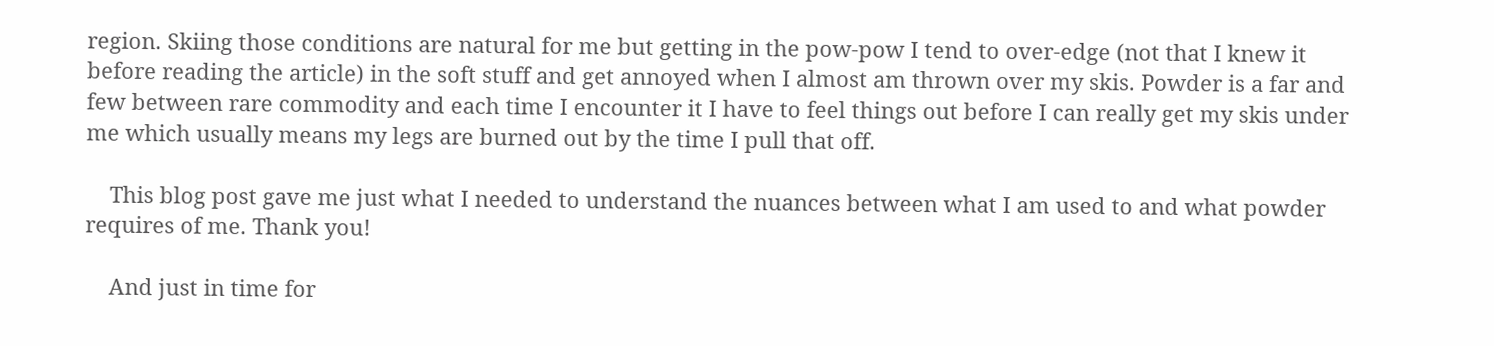region. Skiing those conditions are natural for me but getting in the pow-pow I tend to over-edge (not that I knew it before reading the article) in the soft stuff and get annoyed when I almost am thrown over my skis. Powder is a far and few between rare commodity and each time I encounter it I have to feel things out before I can really get my skis under me which usually means my legs are burned out by the time I pull that off.

    This blog post gave me just what I needed to understand the nuances between what I am used to and what powder requires of me. Thank you!

    And just in time for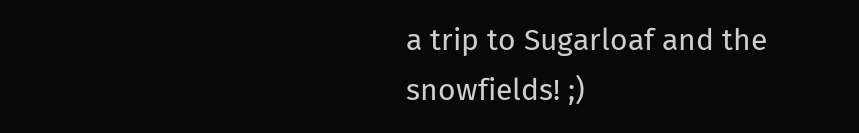a trip to Sugarloaf and the snowfields! ;)